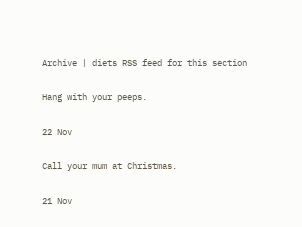Archive | diets RSS feed for this section

Hang with your peeps.

22 Nov

Call your mum at Christmas.

21 Nov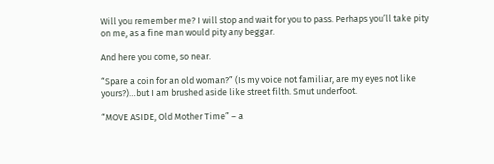Will you remember me? I will stop and wait for you to pass. Perhaps you’ll take pity on me, as a fine man would pity any beggar.

And here you come, so near.

“Spare a coin for an old woman?” (Is my voice not familiar, are my eyes not like yours?)…but I am brushed aside like street filth. Smut underfoot.

“MOVE ASIDE, Old Mother Time” – a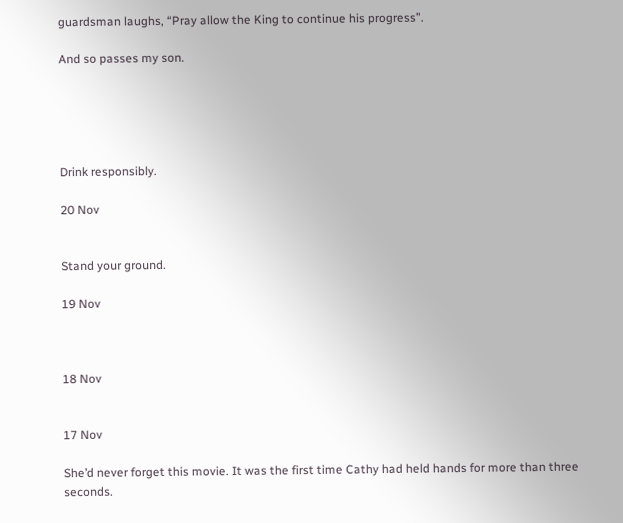guardsman laughs, “Pray allow the King to continue his progress”.

And so passes my son.





Drink responsibly.

20 Nov


Stand your ground.

19 Nov



18 Nov


17 Nov

She’d never forget this movie. It was the first time Cathy had held hands for more than three seconds.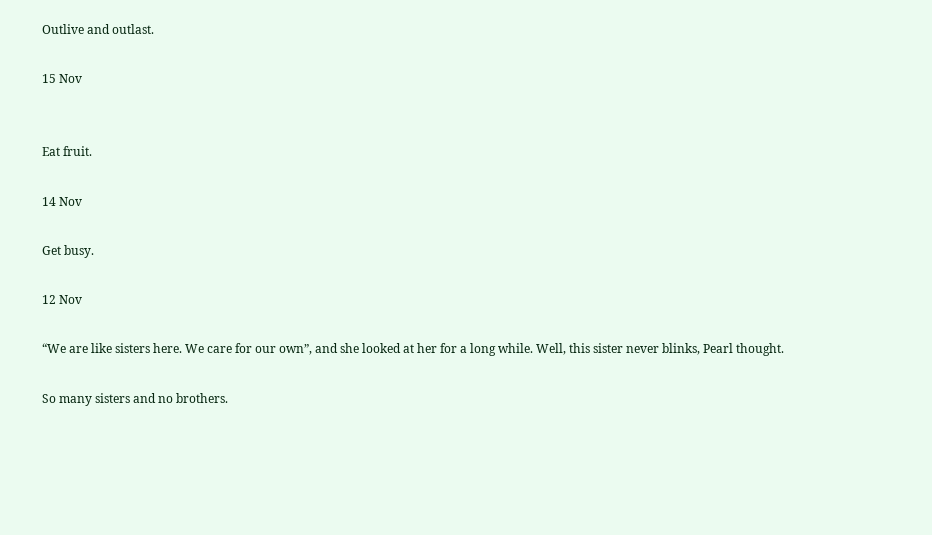Outlive and outlast.

15 Nov


Eat fruit.

14 Nov

Get busy.

12 Nov

“We are like sisters here. We care for our own”, and she looked at her for a long while. Well, this sister never blinks, Pearl thought.

So many sisters and no brothers.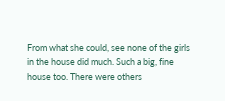From what she could, see none of the girls in the house did much. Such a big, fine house too. There were others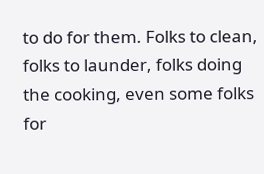to do for them. Folks to clean, folks to launder, folks doing the cooking, even some folks for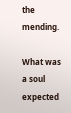the mending.

What was a soul expected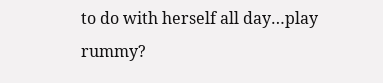to do with herself all day…play rummy?